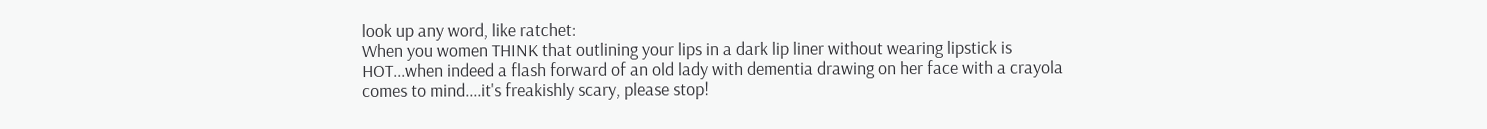look up any word, like ratchet:
When you women THINK that outlining your lips in a dark lip liner without wearing lipstick is HOT...when indeed a flash forward of an old lady with dementia drawing on her face with a crayola comes to mind....it's freakishly scary, please stop!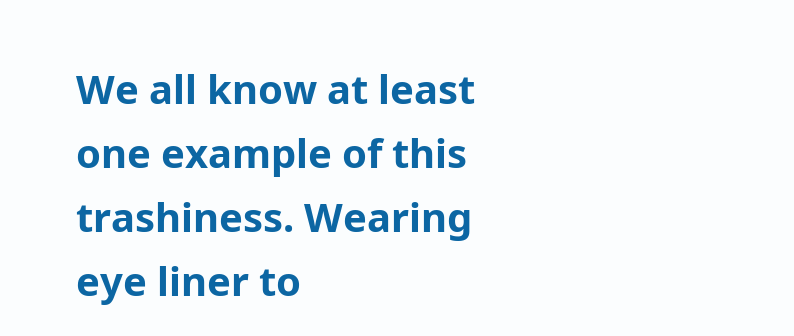We all know at least one example of this trashiness. Wearing eye liner to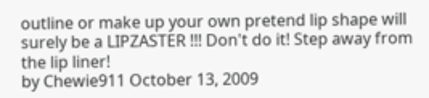outline or make up your own pretend lip shape will surely be a LIPZASTER !!! Don't do it! Step away from the lip liner!
by Chewie911 October 13, 2009